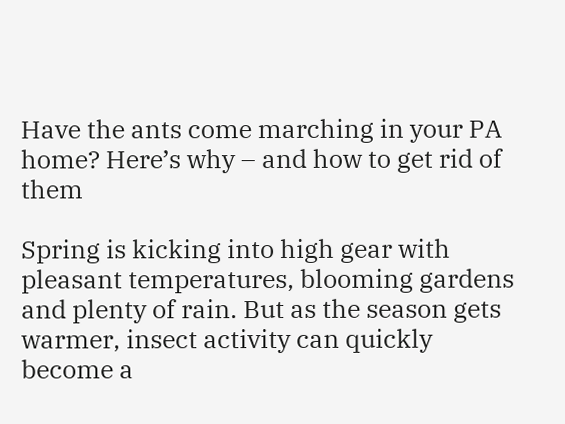Have the ants come marching in your PA home? Here’s why – and how to get rid of them

Spring is kicking into high gear with pleasant temperatures, blooming gardens and plenty of rain. But as the season gets warmer, insect activity can quickly become a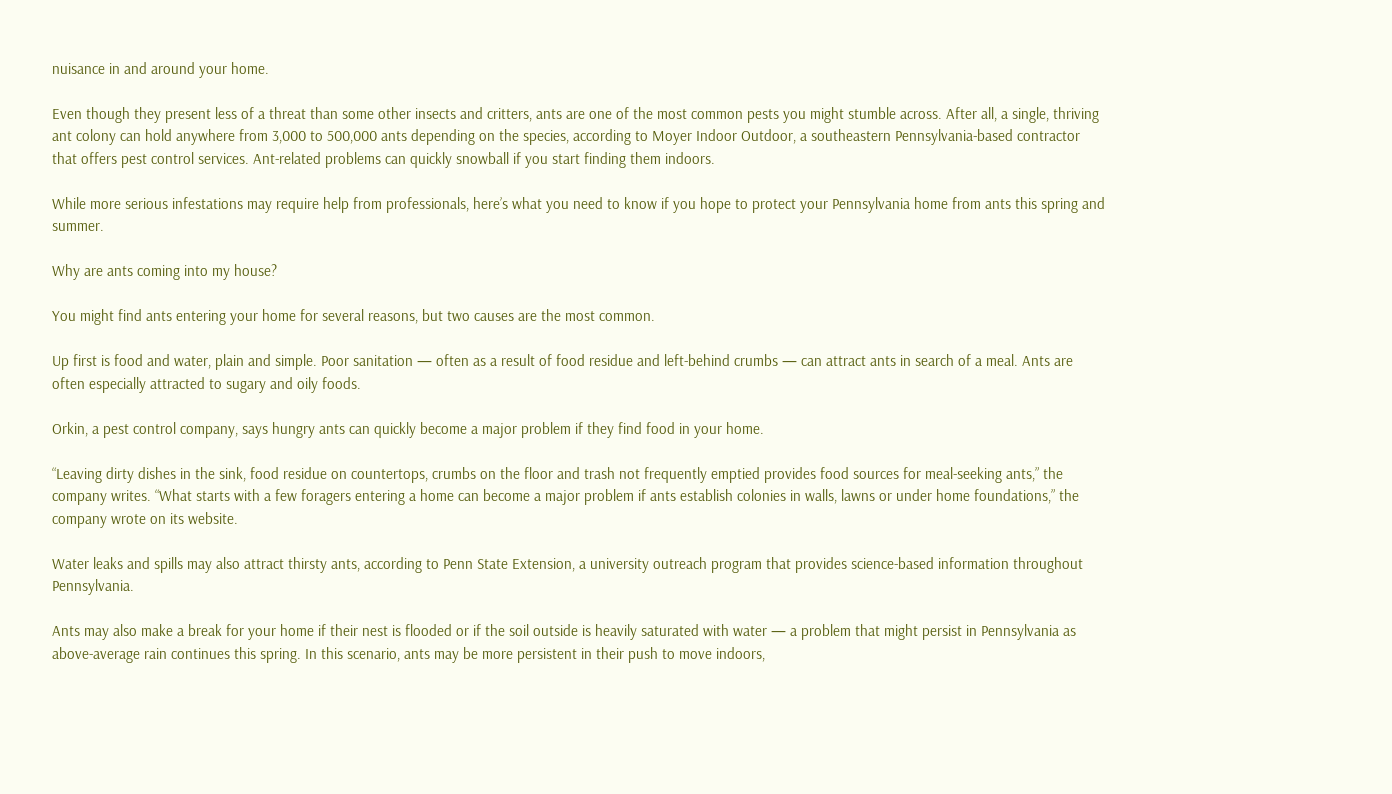nuisance in and around your home.

Even though they present less of a threat than some other insects and critters, ants are one of the most common pests you might stumble across. After all, a single, thriving ant colony can hold anywhere from 3,000 to 500,000 ants depending on the species, according to Moyer Indoor Outdoor, a southeastern Pennsylvania-based contractor that offers pest control services. Ant-related problems can quickly snowball if you start finding them indoors.

While more serious infestations may require help from professionals, here’s what you need to know if you hope to protect your Pennsylvania home from ants this spring and summer.

Why are ants coming into my house?

You might find ants entering your home for several reasons, but two causes are the most common.

Up first is food and water, plain and simple. Poor sanitation — often as a result of food residue and left-behind crumbs — can attract ants in search of a meal. Ants are often especially attracted to sugary and oily foods.

Orkin, a pest control company, says hungry ants can quickly become a major problem if they find food in your home.

“Leaving dirty dishes in the sink, food residue on countertops, crumbs on the floor and trash not frequently emptied provides food sources for meal-seeking ants,” the company writes. “What starts with a few foragers entering a home can become a major problem if ants establish colonies in walls, lawns or under home foundations,” the company wrote on its website.

Water leaks and spills may also attract thirsty ants, according to Penn State Extension, a university outreach program that provides science-based information throughout Pennsylvania.

Ants may also make a break for your home if their nest is flooded or if the soil outside is heavily saturated with water — a problem that might persist in Pennsylvania as above-average rain continues this spring. In this scenario, ants may be more persistent in their push to move indoors,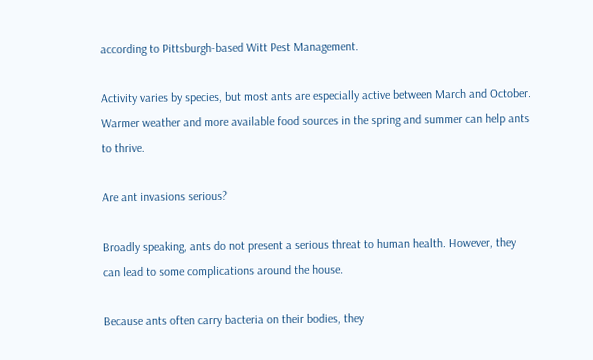according to Pittsburgh-based Witt Pest Management.

Activity varies by species, but most ants are especially active between March and October. Warmer weather and more available food sources in the spring and summer can help ants to thrive.

Are ant invasions serious?

Broadly speaking, ants do not present a serious threat to human health. However, they can lead to some complications around the house.

Because ants often carry bacteria on their bodies, they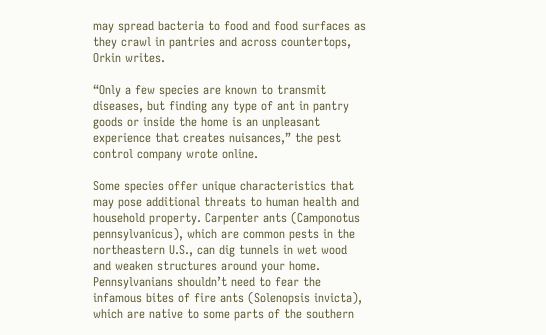may spread bacteria to food and food surfaces as they crawl in pantries and across countertops, Orkin writes.

“Only a few species are known to transmit diseases, but finding any type of ant in pantry goods or inside the home is an unpleasant experience that creates nuisances,” the pest control company wrote online.

Some species offer unique characteristics that may pose additional threats to human health and household property. Carpenter ants (Camponotus pennsylvanicus), which are common pests in the northeastern U.S., can dig tunnels in wet wood and weaken structures around your home. Pennsylvanians shouldn’t need to fear the infamous bites of fire ants (Solenopsis invicta), which are native to some parts of the southern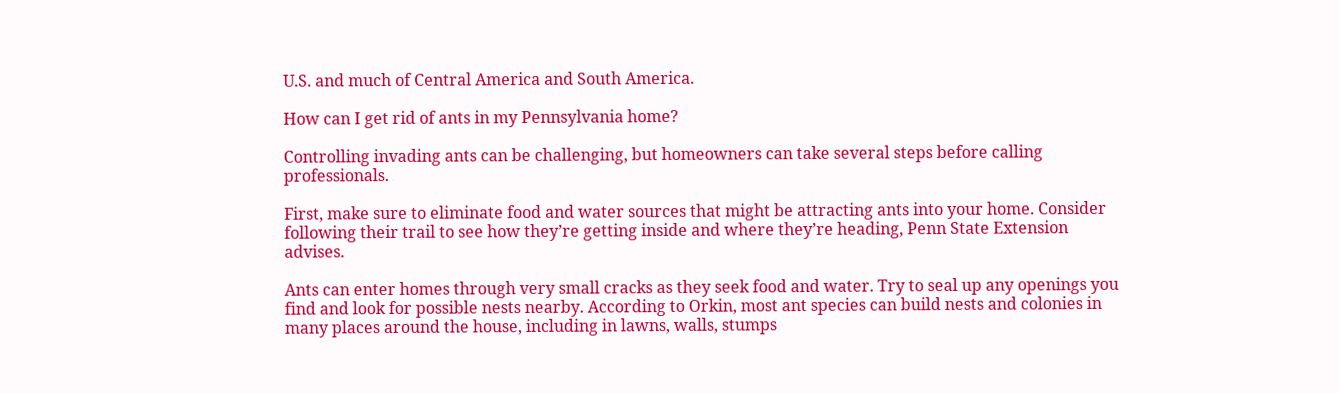U.S. and much of Central America and South America.

How can I get rid of ants in my Pennsylvania home?

Controlling invading ants can be challenging, but homeowners can take several steps before calling professionals.

First, make sure to eliminate food and water sources that might be attracting ants into your home. Consider following their trail to see how they’re getting inside and where they’re heading, Penn State Extension advises.

Ants can enter homes through very small cracks as they seek food and water. Try to seal up any openings you find and look for possible nests nearby. According to Orkin, most ant species can build nests and colonies in many places around the house, including in lawns, walls, stumps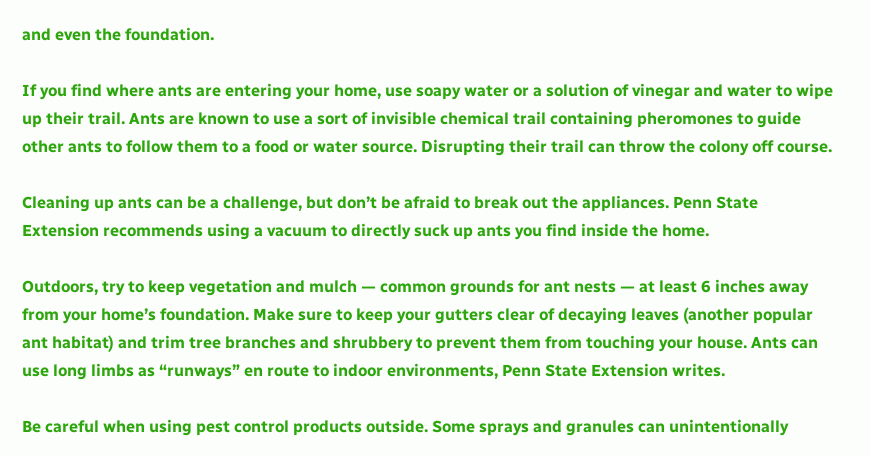and even the foundation.

If you find where ants are entering your home, use soapy water or a solution of vinegar and water to wipe up their trail. Ants are known to use a sort of invisible chemical trail containing pheromones to guide other ants to follow them to a food or water source. Disrupting their trail can throw the colony off course.

Cleaning up ants can be a challenge, but don’t be afraid to break out the appliances. Penn State Extension recommends using a vacuum to directly suck up ants you find inside the home.

Outdoors, try to keep vegetation and mulch — common grounds for ant nests — at least 6 inches away from your home’s foundation. Make sure to keep your gutters clear of decaying leaves (another popular ant habitat) and trim tree branches and shrubbery to prevent them from touching your house. Ants can use long limbs as “runways” en route to indoor environments, Penn State Extension writes.

Be careful when using pest control products outside. Some sprays and granules can unintentionally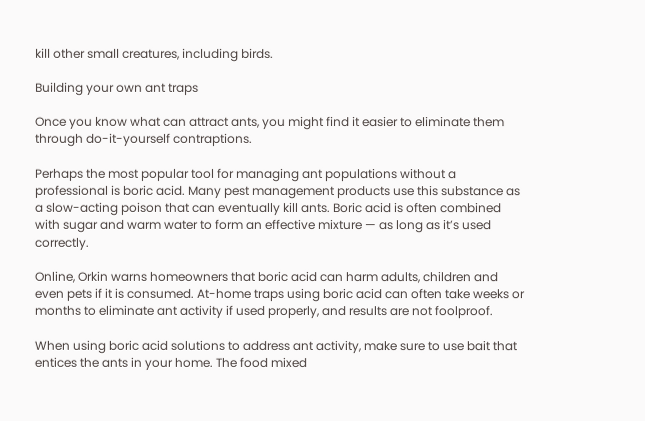kill other small creatures, including birds.

Building your own ant traps

Once you know what can attract ants, you might find it easier to eliminate them through do-it-yourself contraptions.

Perhaps the most popular tool for managing ant populations without a professional is boric acid. Many pest management products use this substance as a slow-acting poison that can eventually kill ants. Boric acid is often combined with sugar and warm water to form an effective mixture — as long as it’s used correctly.

Online, Orkin warns homeowners that boric acid can harm adults, children and even pets if it is consumed. At-home traps using boric acid can often take weeks or months to eliminate ant activity if used properly, and results are not foolproof.

When using boric acid solutions to address ant activity, make sure to use bait that entices the ants in your home. The food mixed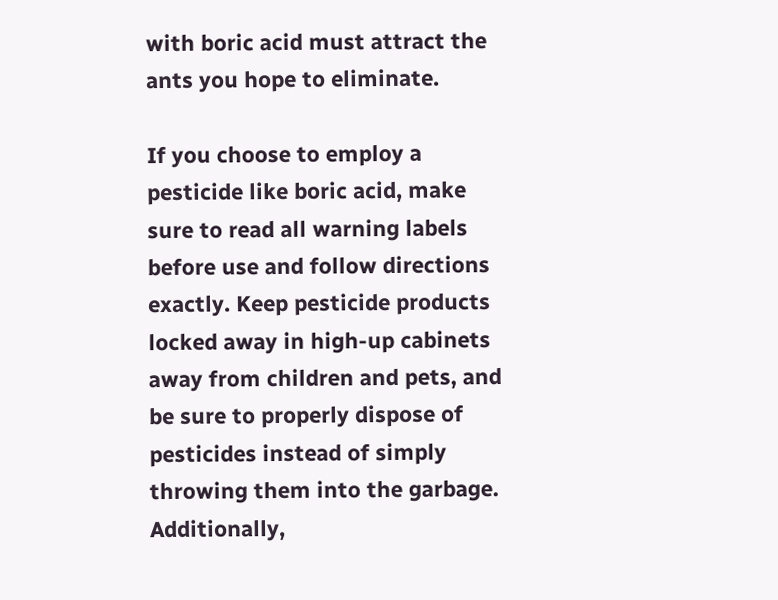with boric acid must attract the ants you hope to eliminate.

If you choose to employ a pesticide like boric acid, make sure to read all warning labels before use and follow directions exactly. Keep pesticide products locked away in high-up cabinets away from children and pets, and be sure to properly dispose of pesticides instead of simply throwing them into the garbage. Additionally,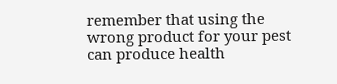remember that using the wrong product for your pest can produce health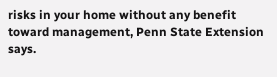risks in your home without any benefit toward management, Penn State Extension says.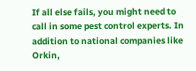If all else fails, you might need to call in some pest control experts. In addition to national companies like Orkin,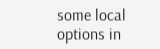some local options in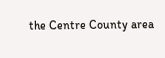the Centre County area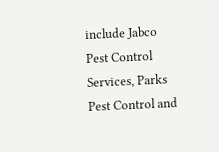include Jabco Pest Control Services, Parks Pest Control and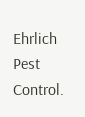Ehrlich Pest Control.